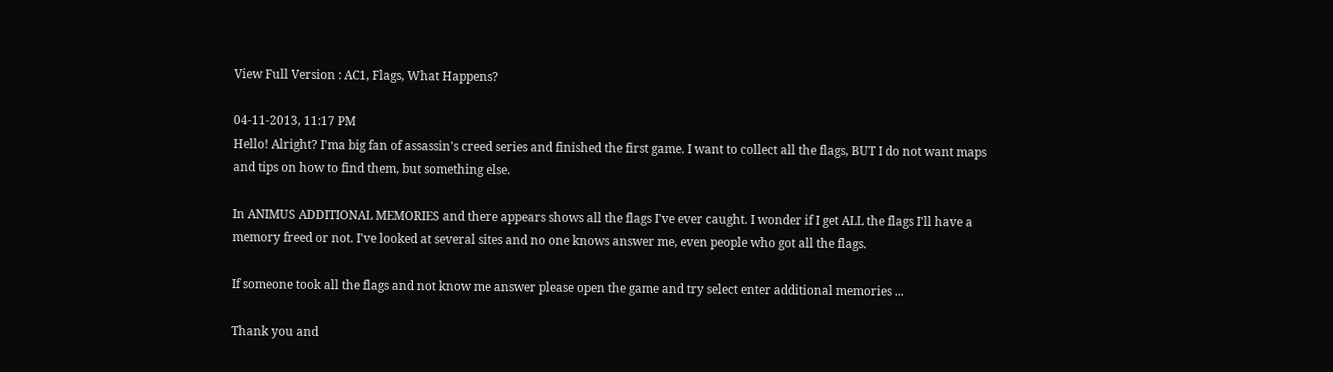View Full Version : AC1, Flags, What Happens?

04-11-2013, 11:17 PM
Hello! Alright? I'ma big fan of assassin's creed series and finished the first game. I want to collect all the flags, BUT I do not want maps and tips on how to find them, but something else.

In ANIMUS ADDITIONAL MEMORIES and there appears shows all the flags I've ever caught. I wonder if I get ALL the flags I'll have a memory freed or not. I've looked at several sites and no one knows answer me, even people who got all the flags.

If someone took all the flags and not know me answer please open the game and try select enter additional memories ...

Thank you and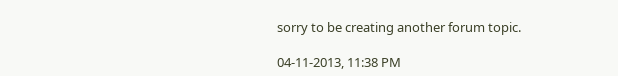sorry to be creating another forum topic.

04-11-2013, 11:38 PM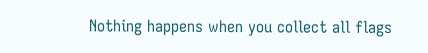Nothing happens when you collect all flags